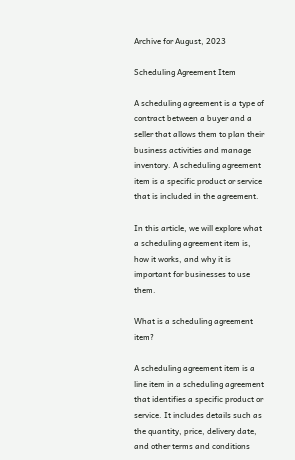Archive for August, 2023

Scheduling Agreement Item

A scheduling agreement is a type of contract between a buyer and a seller that allows them to plan their business activities and manage inventory. A scheduling agreement item is a specific product or service that is included in the agreement.

In this article, we will explore what a scheduling agreement item is, how it works, and why it is important for businesses to use them.

What is a scheduling agreement item?

A scheduling agreement item is a line item in a scheduling agreement that identifies a specific product or service. It includes details such as the quantity, price, delivery date, and other terms and conditions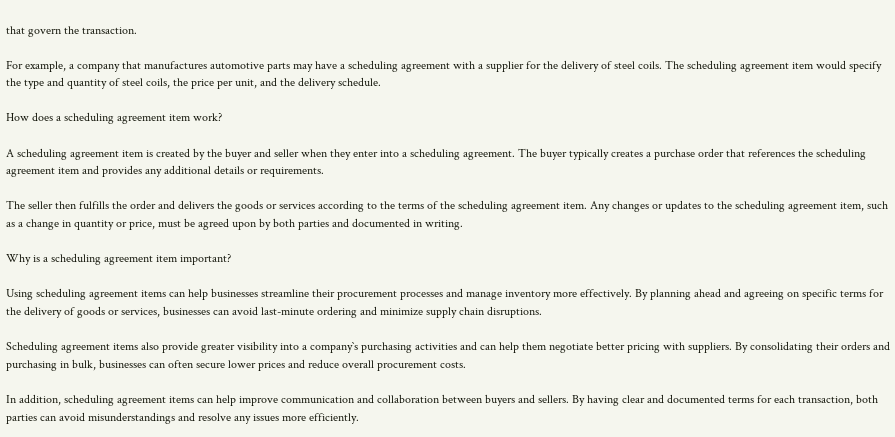that govern the transaction.

For example, a company that manufactures automotive parts may have a scheduling agreement with a supplier for the delivery of steel coils. The scheduling agreement item would specify the type and quantity of steel coils, the price per unit, and the delivery schedule.

How does a scheduling agreement item work?

A scheduling agreement item is created by the buyer and seller when they enter into a scheduling agreement. The buyer typically creates a purchase order that references the scheduling agreement item and provides any additional details or requirements.

The seller then fulfills the order and delivers the goods or services according to the terms of the scheduling agreement item. Any changes or updates to the scheduling agreement item, such as a change in quantity or price, must be agreed upon by both parties and documented in writing.

Why is a scheduling agreement item important?

Using scheduling agreement items can help businesses streamline their procurement processes and manage inventory more effectively. By planning ahead and agreeing on specific terms for the delivery of goods or services, businesses can avoid last-minute ordering and minimize supply chain disruptions.

Scheduling agreement items also provide greater visibility into a company`s purchasing activities and can help them negotiate better pricing with suppliers. By consolidating their orders and purchasing in bulk, businesses can often secure lower prices and reduce overall procurement costs.

In addition, scheduling agreement items can help improve communication and collaboration between buyers and sellers. By having clear and documented terms for each transaction, both parties can avoid misunderstandings and resolve any issues more efficiently.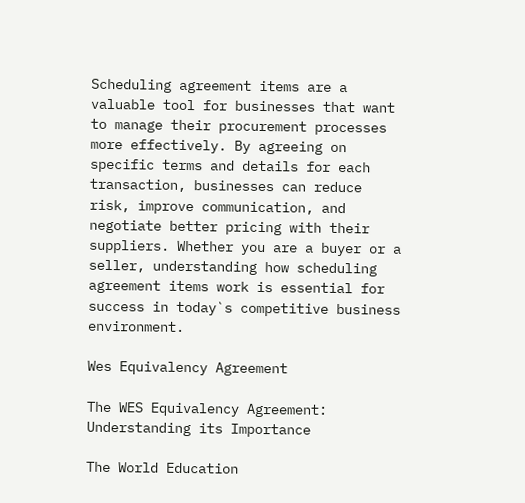Scheduling agreement items are a valuable tool for businesses that want to manage their procurement processes more effectively. By agreeing on specific terms and details for each transaction, businesses can reduce risk, improve communication, and negotiate better pricing with their suppliers. Whether you are a buyer or a seller, understanding how scheduling agreement items work is essential for success in today`s competitive business environment.

Wes Equivalency Agreement

The WES Equivalency Agreement: Understanding its Importance

The World Education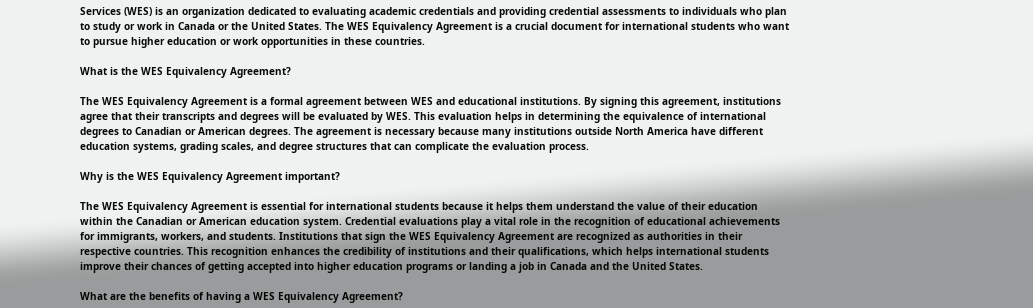Services (WES) is an organization dedicated to evaluating academic credentials and providing credential assessments to individuals who plan to study or work in Canada or the United States. The WES Equivalency Agreement is a crucial document for international students who want to pursue higher education or work opportunities in these countries.

What is the WES Equivalency Agreement?

The WES Equivalency Agreement is a formal agreement between WES and educational institutions. By signing this agreement, institutions agree that their transcripts and degrees will be evaluated by WES. This evaluation helps in determining the equivalence of international degrees to Canadian or American degrees. The agreement is necessary because many institutions outside North America have different education systems, grading scales, and degree structures that can complicate the evaluation process.

Why is the WES Equivalency Agreement important?

The WES Equivalency Agreement is essential for international students because it helps them understand the value of their education within the Canadian or American education system. Credential evaluations play a vital role in the recognition of educational achievements for immigrants, workers, and students. Institutions that sign the WES Equivalency Agreement are recognized as authorities in their respective countries. This recognition enhances the credibility of institutions and their qualifications, which helps international students improve their chances of getting accepted into higher education programs or landing a job in Canada and the United States.

What are the benefits of having a WES Equivalency Agreement?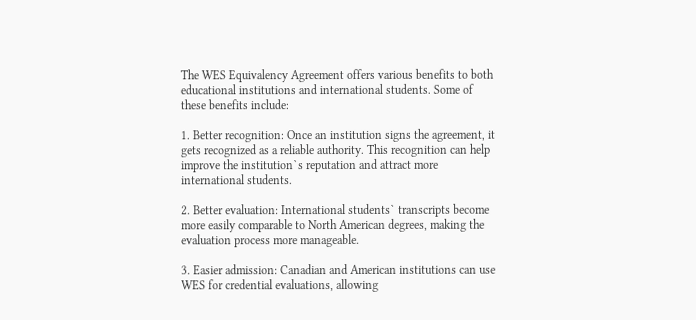The WES Equivalency Agreement offers various benefits to both educational institutions and international students. Some of these benefits include:

1. Better recognition: Once an institution signs the agreement, it gets recognized as a reliable authority. This recognition can help improve the institution`s reputation and attract more international students.

2. Better evaluation: International students` transcripts become more easily comparable to North American degrees, making the evaluation process more manageable.

3. Easier admission: Canadian and American institutions can use WES for credential evaluations, allowing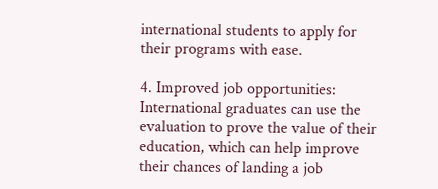international students to apply for their programs with ease.

4. Improved job opportunities: International graduates can use the evaluation to prove the value of their education, which can help improve their chances of landing a job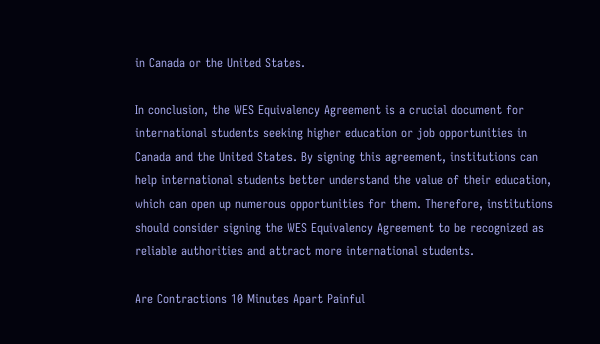in Canada or the United States.

In conclusion, the WES Equivalency Agreement is a crucial document for international students seeking higher education or job opportunities in Canada and the United States. By signing this agreement, institutions can help international students better understand the value of their education, which can open up numerous opportunities for them. Therefore, institutions should consider signing the WES Equivalency Agreement to be recognized as reliable authorities and attract more international students.

Are Contractions 10 Minutes Apart Painful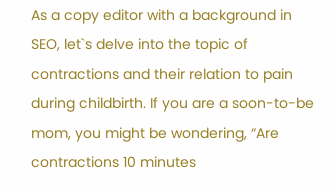As a copy editor with a background in SEO, let`s delve into the topic of contractions and their relation to pain during childbirth. If you are a soon-to-be mom, you might be wondering, “Are contractions 10 minutes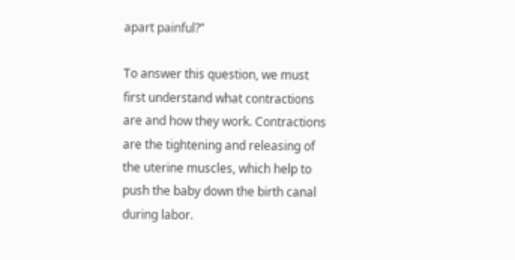apart painful?”

To answer this question, we must first understand what contractions are and how they work. Contractions are the tightening and releasing of the uterine muscles, which help to push the baby down the birth canal during labor.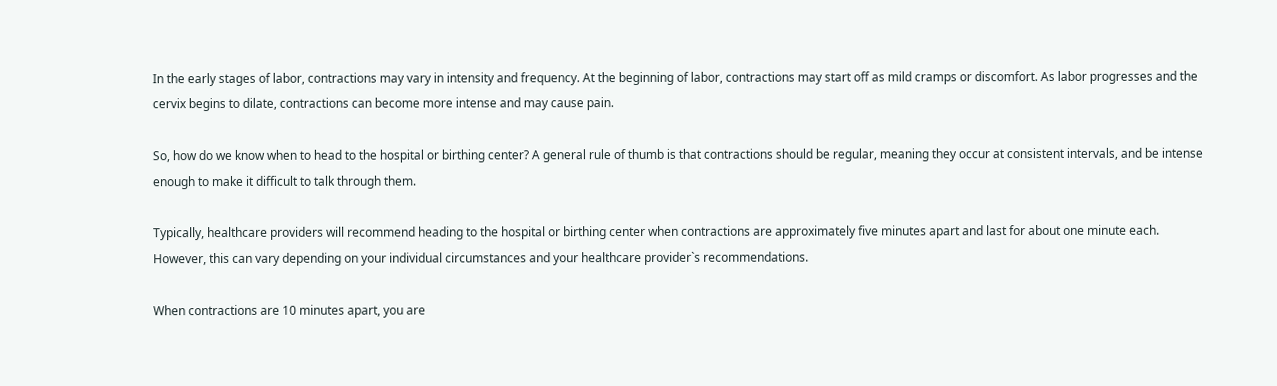In the early stages of labor, contractions may vary in intensity and frequency. At the beginning of labor, contractions may start off as mild cramps or discomfort. As labor progresses and the cervix begins to dilate, contractions can become more intense and may cause pain.

So, how do we know when to head to the hospital or birthing center? A general rule of thumb is that contractions should be regular, meaning they occur at consistent intervals, and be intense enough to make it difficult to talk through them.

Typically, healthcare providers will recommend heading to the hospital or birthing center when contractions are approximately five minutes apart and last for about one minute each. However, this can vary depending on your individual circumstances and your healthcare provider`s recommendations.

When contractions are 10 minutes apart, you are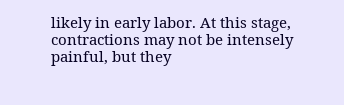likely in early labor. At this stage, contractions may not be intensely painful, but they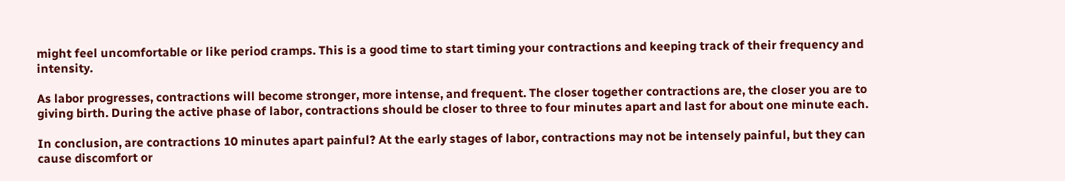might feel uncomfortable or like period cramps. This is a good time to start timing your contractions and keeping track of their frequency and intensity.

As labor progresses, contractions will become stronger, more intense, and frequent. The closer together contractions are, the closer you are to giving birth. During the active phase of labor, contractions should be closer to three to four minutes apart and last for about one minute each.

In conclusion, are contractions 10 minutes apart painful? At the early stages of labor, contractions may not be intensely painful, but they can cause discomfort or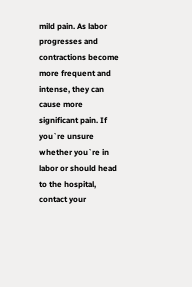mild pain. As labor progresses and contractions become more frequent and intense, they can cause more significant pain. If you`re unsure whether you`re in labor or should head to the hospital, contact your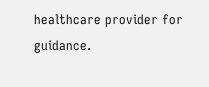healthcare provider for guidance.